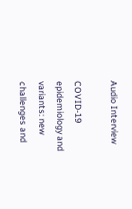Audio Interview

COVID-19 epidemiology and variants: new challenges and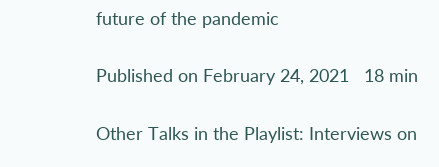future of the pandemic

Published on February 24, 2021   18 min

Other Talks in the Playlist: Interviews on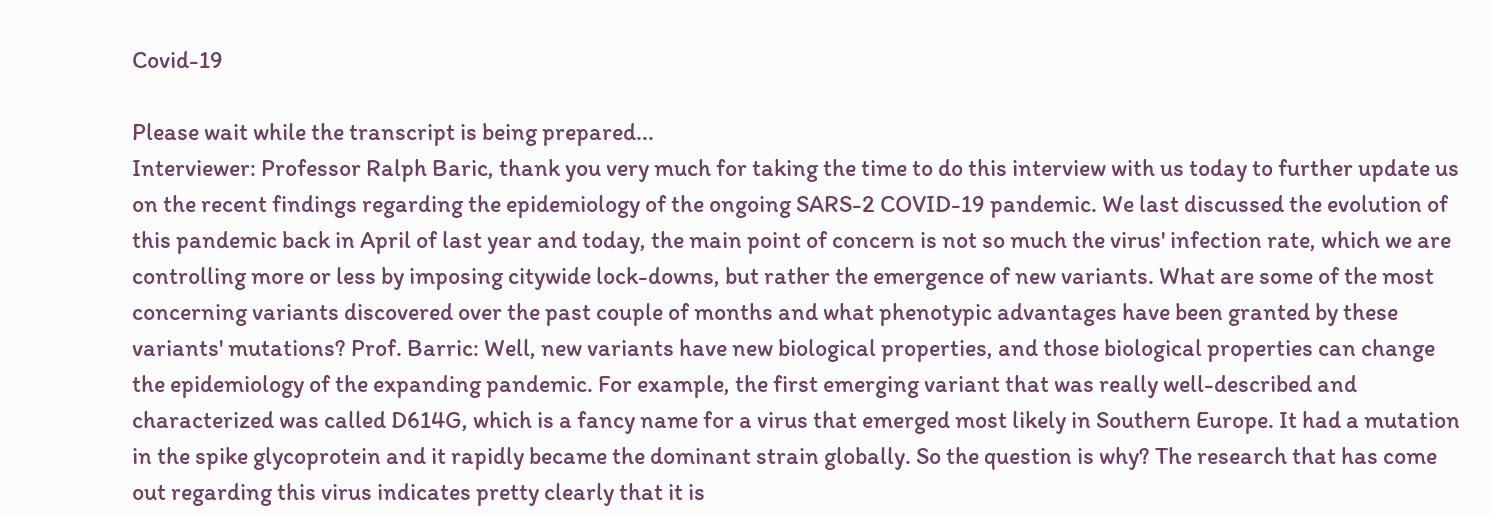Covid-19

Please wait while the transcript is being prepared...
Interviewer: Professor Ralph Baric, thank you very much for taking the time to do this interview with us today to further update us on the recent findings regarding the epidemiology of the ongoing SARS-2 COVID-19 pandemic. We last discussed the evolution of this pandemic back in April of last year and today, the main point of concern is not so much the virus' infection rate, which we are controlling more or less by imposing citywide lock-downs, but rather the emergence of new variants. What are some of the most concerning variants discovered over the past couple of months and what phenotypic advantages have been granted by these variants' mutations? Prof. Barric: Well, new variants have new biological properties, and those biological properties can change the epidemiology of the expanding pandemic. For example, the first emerging variant that was really well-described and characterized was called D614G, which is a fancy name for a virus that emerged most likely in Southern Europe. It had a mutation in the spike glycoprotein and it rapidly became the dominant strain globally. So the question is why? The research that has come out regarding this virus indicates pretty clearly that it is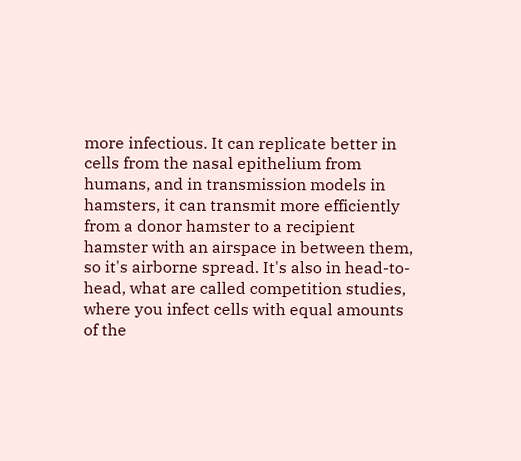more infectious. It can replicate better in cells from the nasal epithelium from humans, and in transmission models in hamsters, it can transmit more efficiently from a donor hamster to a recipient hamster with an airspace in between them, so it's airborne spread. It's also in head-to-head, what are called competition studies, where you infect cells with equal amounts of the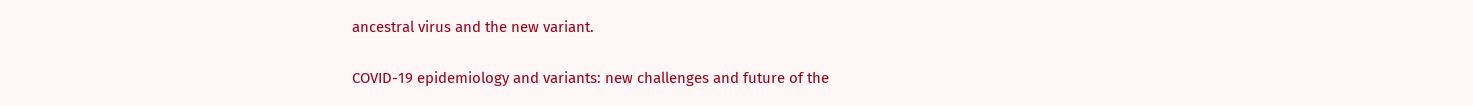ancestral virus and the new variant.

COVID-19 epidemiology and variants: new challenges and future of the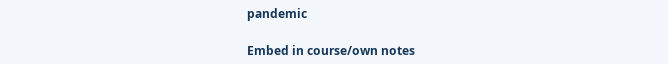pandemic

Embed in course/own notes